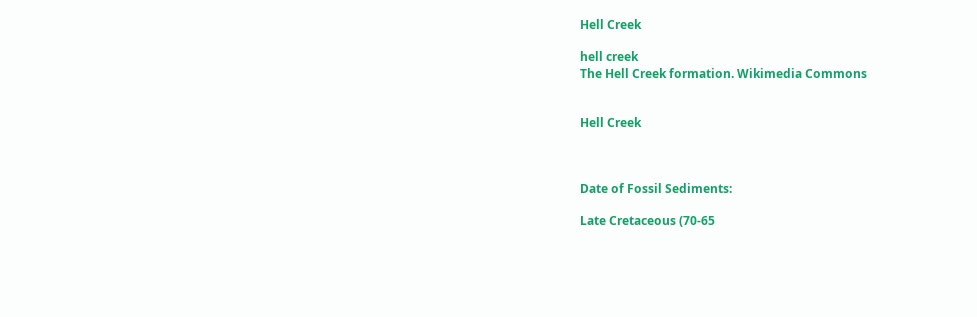Hell Creek

hell creek
The Hell Creek formation. Wikimedia Commons


Hell Creek



Date of Fossil Sediments:

Late Cretaceous (70-65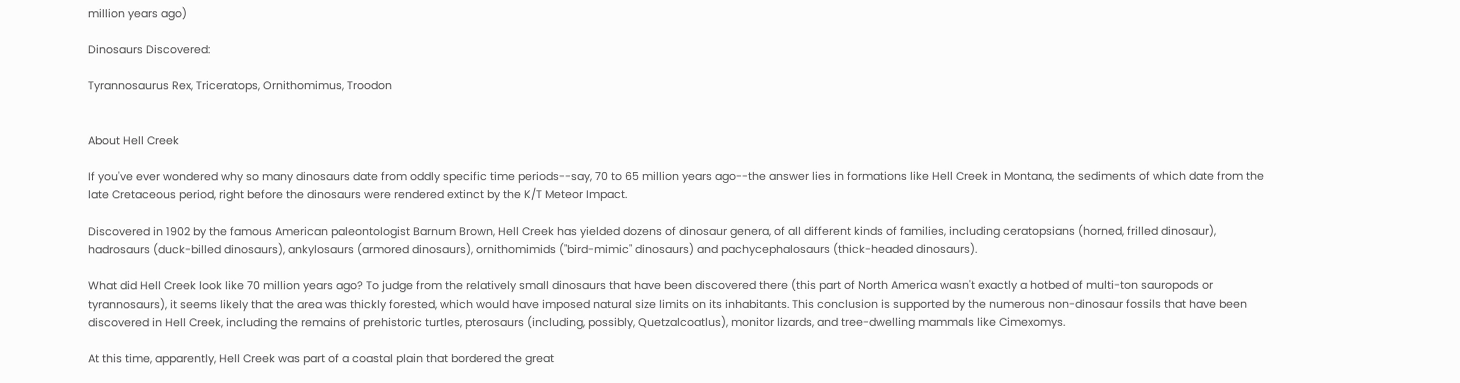million years ago)

Dinosaurs Discovered:

Tyrannosaurus Rex, Triceratops, Ornithomimus, Troodon


About Hell Creek

If you've ever wondered why so many dinosaurs date from oddly specific time periods--say, 70 to 65 million years ago--the answer lies in formations like Hell Creek in Montana, the sediments of which date from the late Cretaceous period, right before the dinosaurs were rendered extinct by the K/T Meteor Impact.

Discovered in 1902 by the famous American paleontologist Barnum Brown, Hell Creek has yielded dozens of dinosaur genera, of all different kinds of families, including ceratopsians (horned, frilled dinosaur), hadrosaurs (duck-billed dinosaurs), ankylosaurs (armored dinosaurs), ornithomimids ("bird-mimic" dinosaurs) and pachycephalosaurs (thick-headed dinosaurs).

What did Hell Creek look like 70 million years ago? To judge from the relatively small dinosaurs that have been discovered there (this part of North America wasn't exactly a hotbed of multi-ton sauropods or tyrannosaurs), it seems likely that the area was thickly forested, which would have imposed natural size limits on its inhabitants. This conclusion is supported by the numerous non-dinosaur fossils that have been discovered in Hell Creek, including the remains of prehistoric turtles, pterosaurs (including, possibly, Quetzalcoatlus), monitor lizards, and tree-dwelling mammals like Cimexomys.

At this time, apparently, Hell Creek was part of a coastal plain that bordered the great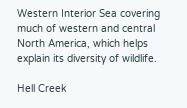Western Interior Sea covering much of western and central North America, which helps explain its diversity of wildlife.

Hell Creek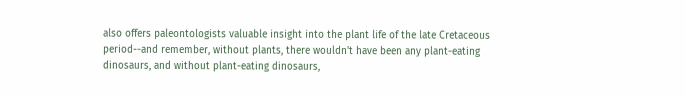also offers paleontologists valuable insight into the plant life of the late Cretaceous period--and remember, without plants, there wouldn't have been any plant-eating dinosaurs, and without plant-eating dinosaurs,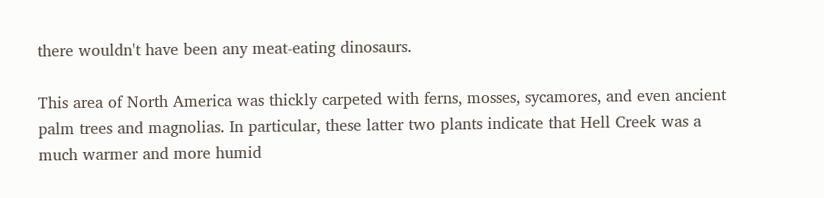there wouldn't have been any meat-eating dinosaurs.

This area of North America was thickly carpeted with ferns, mosses, sycamores, and even ancient palm trees and magnolias. In particular, these latter two plants indicate that Hell Creek was a much warmer and more humid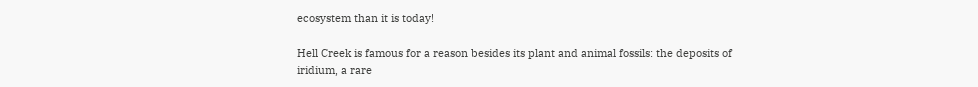ecosystem than it is today!

Hell Creek is famous for a reason besides its plant and animal fossils: the deposits of iridium, a rare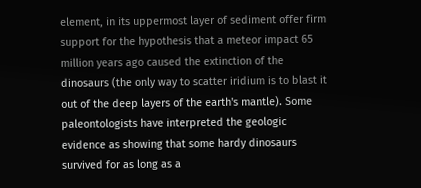element, in its uppermost layer of sediment offer firm support for the hypothesis that a meteor impact 65 million years ago caused the extinction of the dinosaurs (the only way to scatter iridium is to blast it out of the deep layers of the earth's mantle). Some paleontologists have interpreted the geologic evidence as showing that some hardy dinosaurs survived for as long as a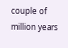couple of million years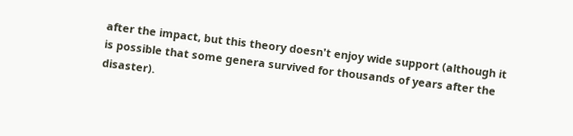after the impact, but this theory doesn't enjoy wide support (although it is possible that some genera survived for thousands of years after the disaster).